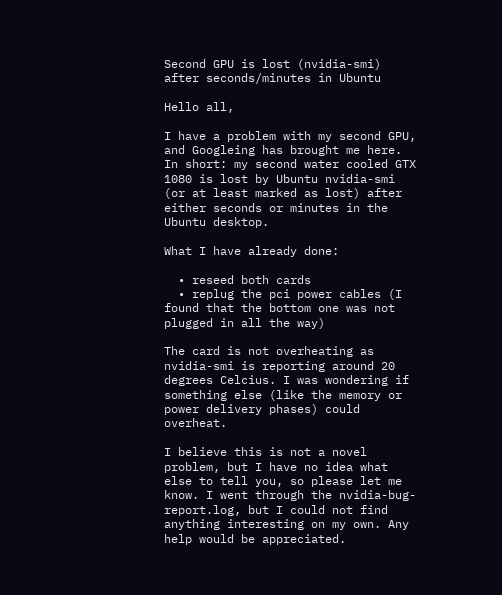Second GPU is lost (nvidia-smi) after seconds/minutes in Ubuntu

Hello all,

I have a problem with my second GPU, and Googleing has brought me here. In short: my second water cooled GTX 1080 is lost by Ubuntu nvidia-smi (or at least marked as lost) after either seconds or minutes in the Ubuntu desktop.

What I have already done:

  • reseed both cards
  • replug the pci power cables (I found that the bottom one was not plugged in all the way)

The card is not overheating as nvidia-smi is reporting around 20 degrees Celcius. I was wondering if something else (like the memory or power delivery phases) could overheat.

I believe this is not a novel problem, but I have no idea what else to tell you, so please let me know. I went through the nvidia-bug-report.log, but I could not find anything interesting on my own. Any help would be appreciated.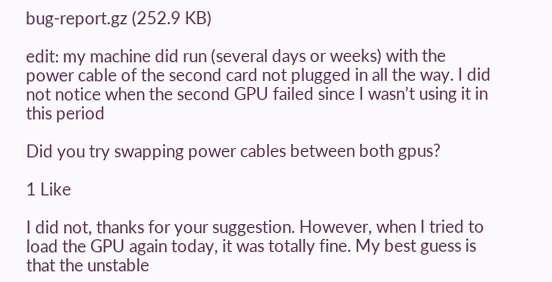bug-report.gz (252.9 KB)

edit: my machine did run (several days or weeks) with the power cable of the second card not plugged in all the way. I did not notice when the second GPU failed since I wasn’t using it in this period

Did you try swapping power cables between both gpus?

1 Like

I did not, thanks for your suggestion. However, when I tried to load the GPU again today, it was totally fine. My best guess is that the unstable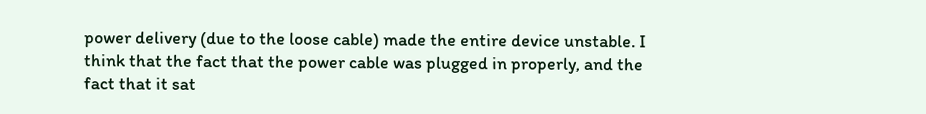power delivery (due to the loose cable) made the entire device unstable. I think that the fact that the power cable was plugged in properly, and the fact that it sat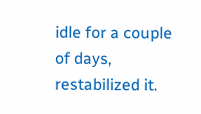idle for a couple of days, restabilized it.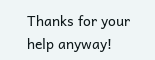Thanks for your help anyway!